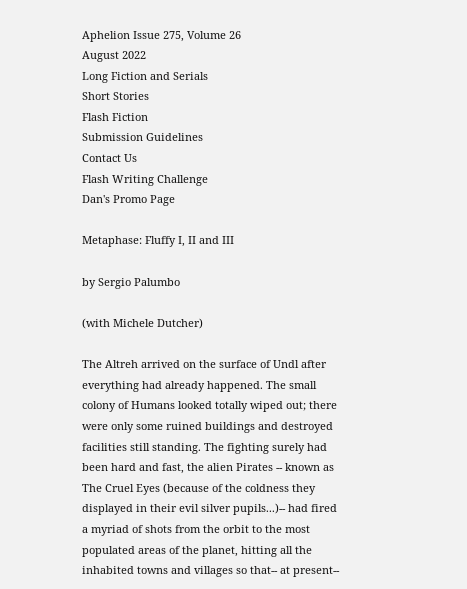Aphelion Issue 275, Volume 26
August 2022
Long Fiction and Serials
Short Stories
Flash Fiction
Submission Guidelines
Contact Us
Flash Writing Challenge
Dan's Promo Page

Metaphase: Fluffy I, II and III

by Sergio Palumbo

(with Michele Dutcher)

The Altreh arrived on the surface of Undl after everything had already happened. The small colony of Humans looked totally wiped out; there were only some ruined buildings and destroyed facilities still standing. The fighting surely had been hard and fast, the alien Pirates -- known as The Cruel Eyes (because of the coldness they displayed in their evil silver pupils...)-- had fired a myriad of shots from the orbit to the most populated areas of the planet, hitting all the inhabited towns and villages so that-- at present--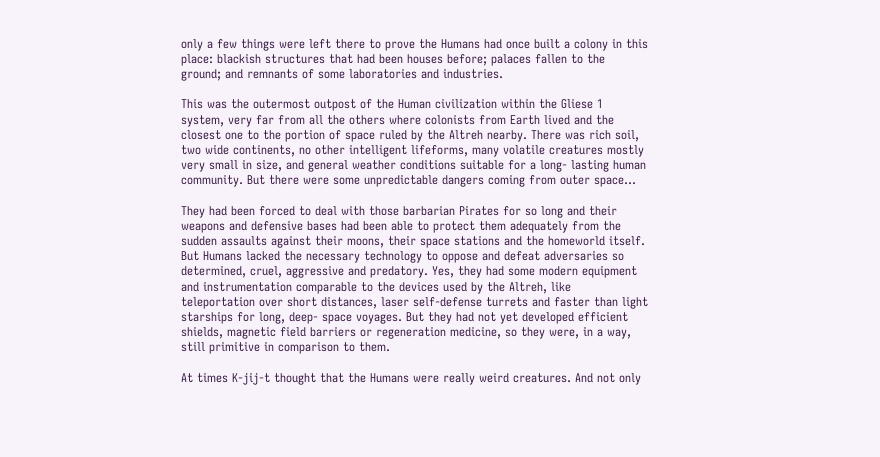only a few things were left there to prove the Humans had once built a colony in this place: blackish structures that had been houses before; palaces fallen to the ground; and remnants of some laboratories and industries.

This was the outermost outpost of the Human civilization within the Gliese 1 system, very far from all the others where colonists from Earth lived and the closest one to the portion of space ruled by the Altreh nearby. There was rich soil, two wide continents, no other intelligent lifeforms, many volatile creatures mostly very small in size, and general weather conditions suitable for a long- lasting human community. But there were some unpredictable dangers coming from outer space...

They had been forced to deal with those barbarian Pirates for so long and their weapons and defensive bases had been able to protect them adequately from the sudden assaults against their moons, their space stations and the homeworld itself. But Humans lacked the necessary technology to oppose and defeat adversaries so determined, cruel, aggressive and predatory. Yes, they had some modern equipment and instrumentation comparable to the devices used by the Altreh, like teleportation over short distances, laser self-defense turrets and faster than light starships for long, deep- space voyages. But they had not yet developed efficient shields, magnetic field barriers or regeneration medicine, so they were, in a way, still primitive in comparison to them.

At times K-jij-t thought that the Humans were really weird creatures. And not only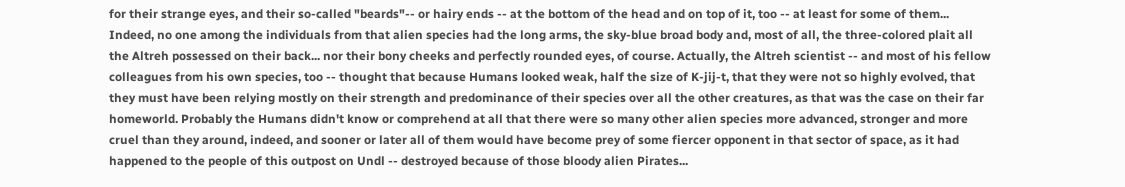for their strange eyes, and their so-called "beards"-- or hairy ends -- at the bottom of the head and on top of it, too -- at least for some of them... Indeed, no one among the individuals from that alien species had the long arms, the sky-blue broad body and, most of all, the three-colored plait all the Altreh possessed on their back... nor their bony cheeks and perfectly rounded eyes, of course. Actually, the Altreh scientist -- and most of his fellow colleagues from his own species, too -- thought that because Humans looked weak, half the size of K-jij-t, that they were not so highly evolved, that they must have been relying mostly on their strength and predominance of their species over all the other creatures, as that was the case on their far homeworld. Probably the Humans didn't know or comprehend at all that there were so many other alien species more advanced, stronger and more cruel than they around, indeed, and sooner or later all of them would have become prey of some fiercer opponent in that sector of space, as it had happened to the people of this outpost on Undl -- destroyed because of those bloody alien Pirates...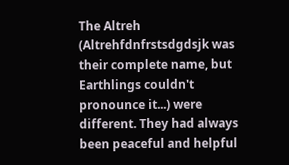The Altreh (Altrehfdnfrstsdgdsjk was their complete name, but Earthlings couldn't pronounce it...) were different. They had always been peaceful and helpful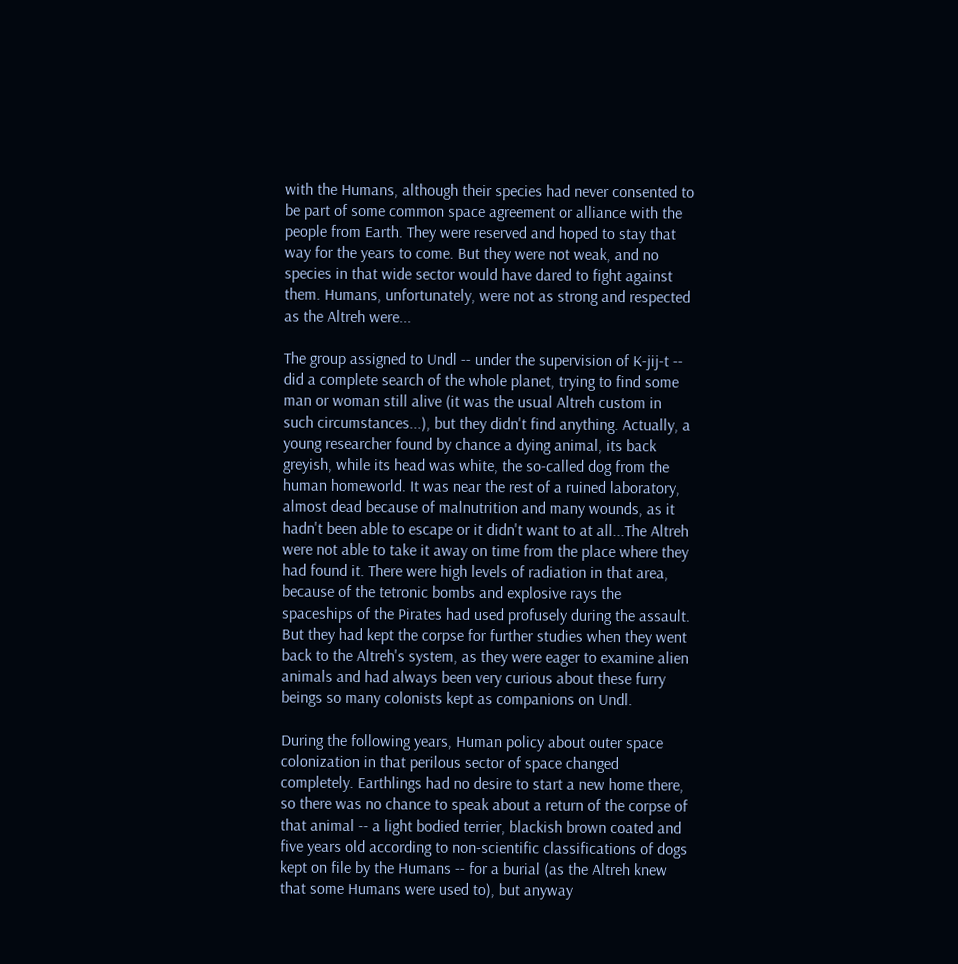with the Humans, although their species had never consented to be part of some common space agreement or alliance with the people from Earth. They were reserved and hoped to stay that way for the years to come. But they were not weak, and no species in that wide sector would have dared to fight against them. Humans, unfortunately, were not as strong and respected as the Altreh were...

The group assigned to Undl -- under the supervision of K-jij-t -- did a complete search of the whole planet, trying to find some man or woman still alive (it was the usual Altreh custom in such circumstances...), but they didn't find anything. Actually, a young researcher found by chance a dying animal, its back greyish, while its head was white, the so-called dog from the human homeworld. It was near the rest of a ruined laboratory, almost dead because of malnutrition and many wounds, as it hadn't been able to escape or it didn't want to at all...The Altreh were not able to take it away on time from the place where they had found it. There were high levels of radiation in that area, because of the tetronic bombs and explosive rays the spaceships of the Pirates had used profusely during the assault. But they had kept the corpse for further studies when they went back to the Altreh's system, as they were eager to examine alien animals and had always been very curious about these furry beings so many colonists kept as companions on Undl.

During the following years, Human policy about outer space colonization in that perilous sector of space changed completely. Earthlings had no desire to start a new home there, so there was no chance to speak about a return of the corpse of that animal -- a light bodied terrier, blackish brown coated and five years old according to non-scientific classifications of dogs kept on file by the Humans -- for a burial (as the Altreh knew that some Humans were used to), but anyway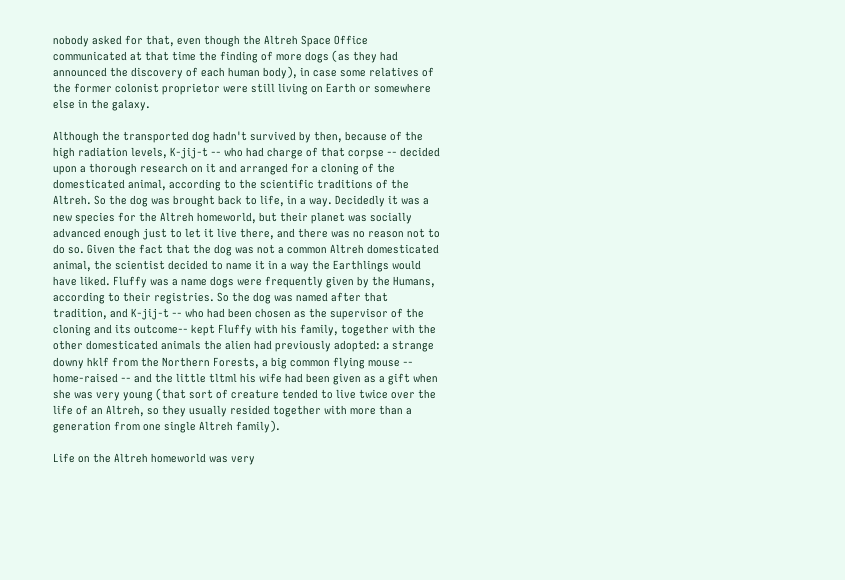nobody asked for that, even though the Altreh Space Office communicated at that time the finding of more dogs (as they had announced the discovery of each human body), in case some relatives of the former colonist proprietor were still living on Earth or somewhere else in the galaxy.

Although the transported dog hadn't survived by then, because of the high radiation levels, K-jij-t -- who had charge of that corpse -- decided upon a thorough research on it and arranged for a cloning of the domesticated animal, according to the scientific traditions of the Altreh. So the dog was brought back to life, in a way. Decidedly it was a new species for the Altreh homeworld, but their planet was socially advanced enough just to let it live there, and there was no reason not to do so. Given the fact that the dog was not a common Altreh domesticated animal, the scientist decided to name it in a way the Earthlings would have liked. Fluffy was a name dogs were frequently given by the Humans, according to their registries. So the dog was named after that tradition, and K-jij-t -- who had been chosen as the supervisor of the cloning and its outcome-- kept Fluffy with his family, together with the other domesticated animals the alien had previously adopted: a strange downy hklf from the Northern Forests, a big common flying mouse -- home-raised -- and the little tltml his wife had been given as a gift when she was very young (that sort of creature tended to live twice over the life of an Altreh, so they usually resided together with more than a generation from one single Altreh family).

Life on the Altreh homeworld was very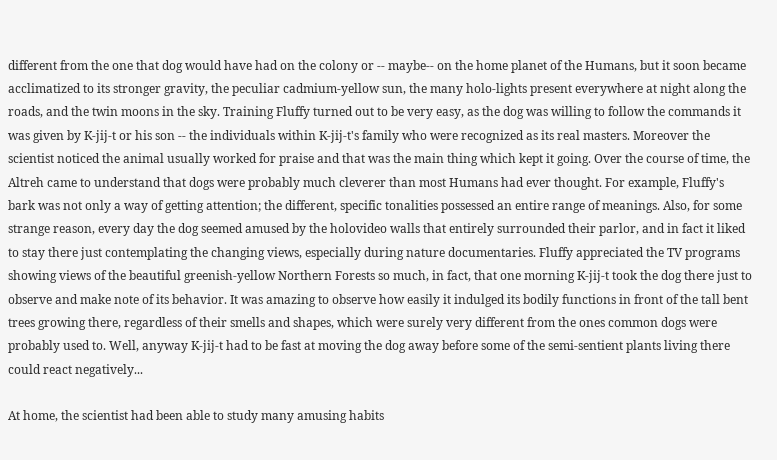different from the one that dog would have had on the colony or -- maybe-- on the home planet of the Humans, but it soon became acclimatized to its stronger gravity, the peculiar cadmium-yellow sun, the many holo-lights present everywhere at night along the roads, and the twin moons in the sky. Training Fluffy turned out to be very easy, as the dog was willing to follow the commands it was given by K-jij-t or his son -- the individuals within K-jij-t's family who were recognized as its real masters. Moreover the scientist noticed the animal usually worked for praise and that was the main thing which kept it going. Over the course of time, the Altreh came to understand that dogs were probably much cleverer than most Humans had ever thought. For example, Fluffy's bark was not only a way of getting attention; the different, specific tonalities possessed an entire range of meanings. Also, for some strange reason, every day the dog seemed amused by the holovideo walls that entirely surrounded their parlor, and in fact it liked to stay there just contemplating the changing views, especially during nature documentaries. Fluffy appreciated the TV programs showing views of the beautiful greenish-yellow Northern Forests so much, in fact, that one morning K-jij-t took the dog there just to observe and make note of its behavior. It was amazing to observe how easily it indulged its bodily functions in front of the tall bent trees growing there, regardless of their smells and shapes, which were surely very different from the ones common dogs were probably used to. Well, anyway K-jij-t had to be fast at moving the dog away before some of the semi-sentient plants living there could react negatively...

At home, the scientist had been able to study many amusing habits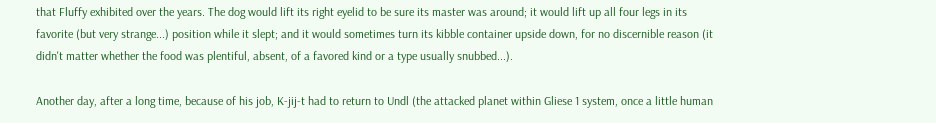that Fluffy exhibited over the years. The dog would lift its right eyelid to be sure its master was around; it would lift up all four legs in its favorite (but very strange...) position while it slept; and it would sometimes turn its kibble container upside down, for no discernible reason (it didn't matter whether the food was plentiful, absent, of a favored kind or a type usually snubbed...).

Another day, after a long time, because of his job, K-jij-t had to return to Undl (the attacked planet within Gliese 1 system, once a little human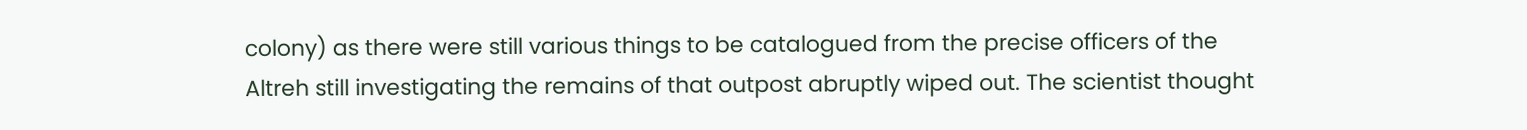colony) as there were still various things to be catalogued from the precise officers of the Altreh still investigating the remains of that outpost abruptly wiped out. The scientist thought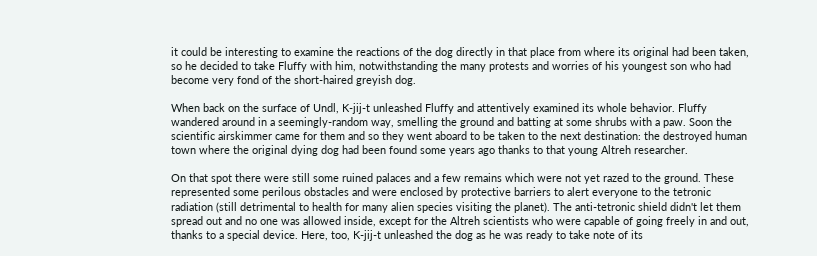it could be interesting to examine the reactions of the dog directly in that place from where its original had been taken, so he decided to take Fluffy with him, notwithstanding the many protests and worries of his youngest son who had become very fond of the short-haired greyish dog.

When back on the surface of Undl, K-jij-t unleashed Fluffy and attentively examined its whole behavior. Fluffy wandered around in a seemingly-random way, smelling the ground and batting at some shrubs with a paw. Soon the scientific airskimmer came for them and so they went aboard to be taken to the next destination: the destroyed human town where the original dying dog had been found some years ago thanks to that young Altreh researcher.

On that spot there were still some ruined palaces and a few remains which were not yet razed to the ground. These represented some perilous obstacles and were enclosed by protective barriers to alert everyone to the tetronic radiation (still detrimental to health for many alien species visiting the planet). The anti-tetronic shield didn't let them spread out and no one was allowed inside, except for the Altreh scientists who were capable of going freely in and out, thanks to a special device. Here, too, K-jij-t unleashed the dog as he was ready to take note of its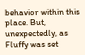behavior within this place. But, unexpectedly, as Fluffy was set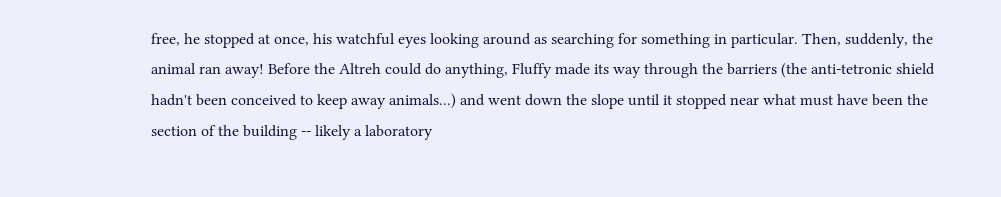free, he stopped at once, his watchful eyes looking around as searching for something in particular. Then, suddenly, the animal ran away! Before the Altreh could do anything, Fluffy made its way through the barriers (the anti-tetronic shield hadn't been conceived to keep away animals...) and went down the slope until it stopped near what must have been the section of the building -- likely a laboratory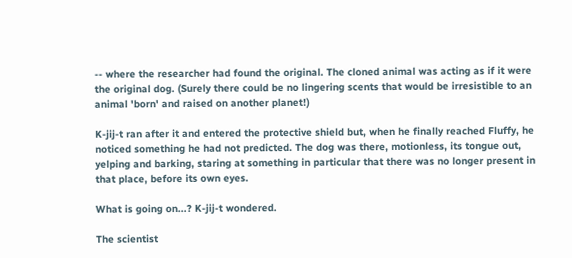-- where the researcher had found the original. The cloned animal was acting as if it were the original dog. (Surely there could be no lingering scents that would be irresistible to an animal 'born' and raised on another planet!)

K-jij-t ran after it and entered the protective shield but, when he finally reached Fluffy, he noticed something he had not predicted. The dog was there, motionless, its tongue out, yelping and barking, staring at something in particular that there was no longer present in that place, before its own eyes.

What is going on...? K-jij-t wondered.

The scientist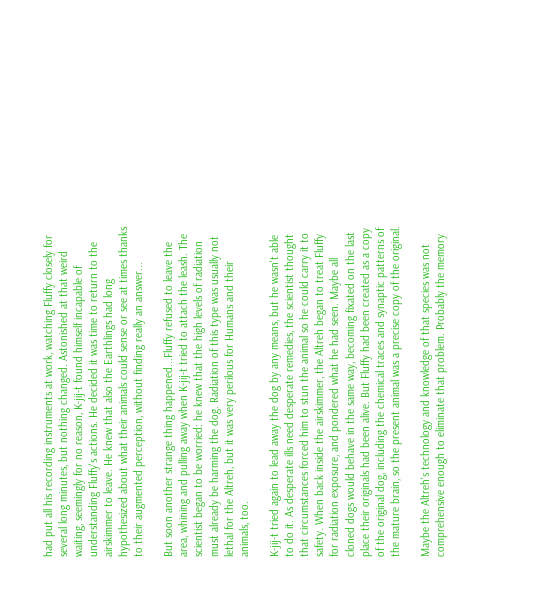had put all his recording instruments at work, watching Fluffy closely for several long minutes, but nothing changed. Astonished at that weird waiting, seemingly for no reason, K-jij-t found himself incapable of understanding Fluffy's actions. He decided it was time to return to the airskimmer to leave. He knew that also the Earthlings had long hypothesized about what their animals could sense or see at times thanks to their augmented perception, without finding really an answer...

But soon another strange thing happened...Fluffy refused to leave the area, whining and pulling away when K-jij-t tried to attach the leash. The scientist began to be worried: he knew that the high levels of radiation must already be harming the dog. Radiation of this type was usually not lethal for the Altreh, but it was very perilous for Humans and their animals, too.

K-jij-t tried again to lead away the dog by any means, but he wasn't able to do it. As desperate ills need desperate remedies, the scientist thought that circumstances forced him to stun the animal so he could carry it to safety. When back inside the airskimmer, the Altreh began to treat Fluffy for radiation exposure, and pondered what he had seen. Maybe all cloned dogs would behave in the same way, becoming fixated on the last place their originals had been alive. But Fluffy had been created as a copy of the original dog, including the chemical traces and synaptic patterns of the mature brain, so the present animal was a precise copy of the original.

Maybe the Altreh's technology and knowledge of that species was not comprehensive enough to eliminate that problem. Probably the memory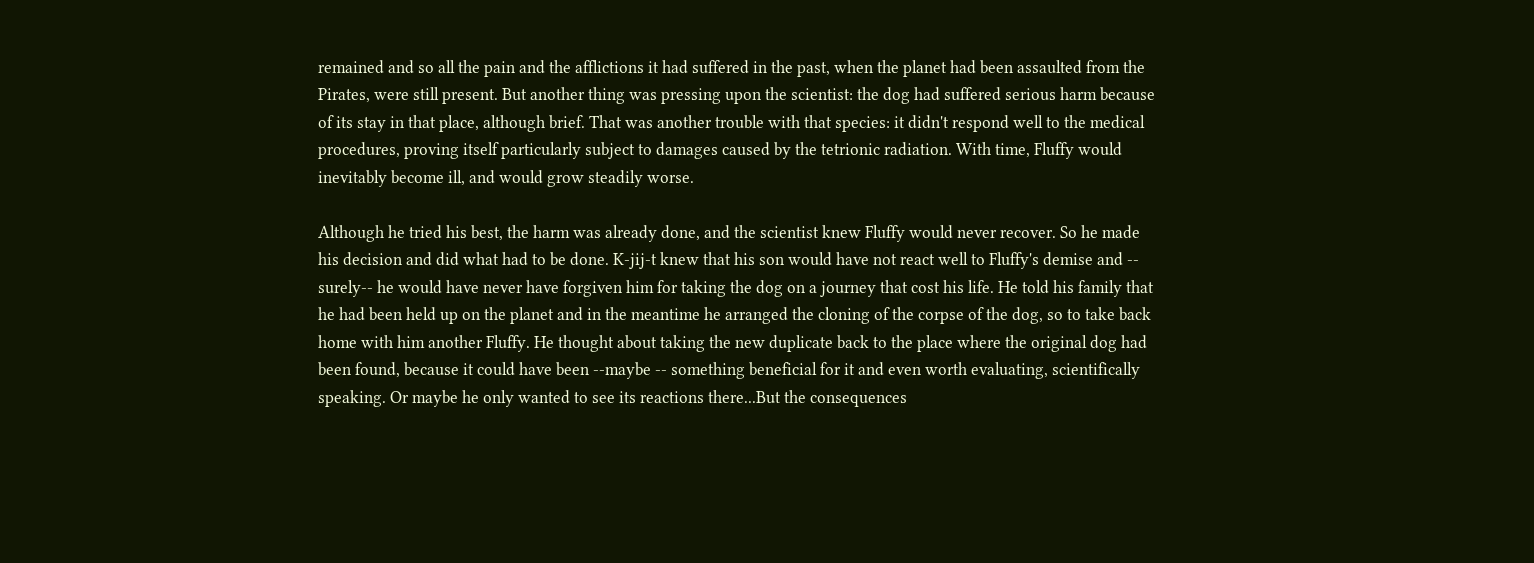remained and so all the pain and the afflictions it had suffered in the past, when the planet had been assaulted from the Pirates, were still present. But another thing was pressing upon the scientist: the dog had suffered serious harm because of its stay in that place, although brief. That was another trouble with that species: it didn't respond well to the medical procedures, proving itself particularly subject to damages caused by the tetrionic radiation. With time, Fluffy would inevitably become ill, and would grow steadily worse.

Although he tried his best, the harm was already done, and the scientist knew Fluffy would never recover. So he made his decision and did what had to be done. K-jij-t knew that his son would have not react well to Fluffy's demise and -- surely-- he would have never have forgiven him for taking the dog on a journey that cost his life. He told his family that he had been held up on the planet and in the meantime he arranged the cloning of the corpse of the dog, so to take back home with him another Fluffy. He thought about taking the new duplicate back to the place where the original dog had been found, because it could have been --maybe -- something beneficial for it and even worth evaluating, scientifically speaking. Or maybe he only wanted to see its reactions there...But the consequences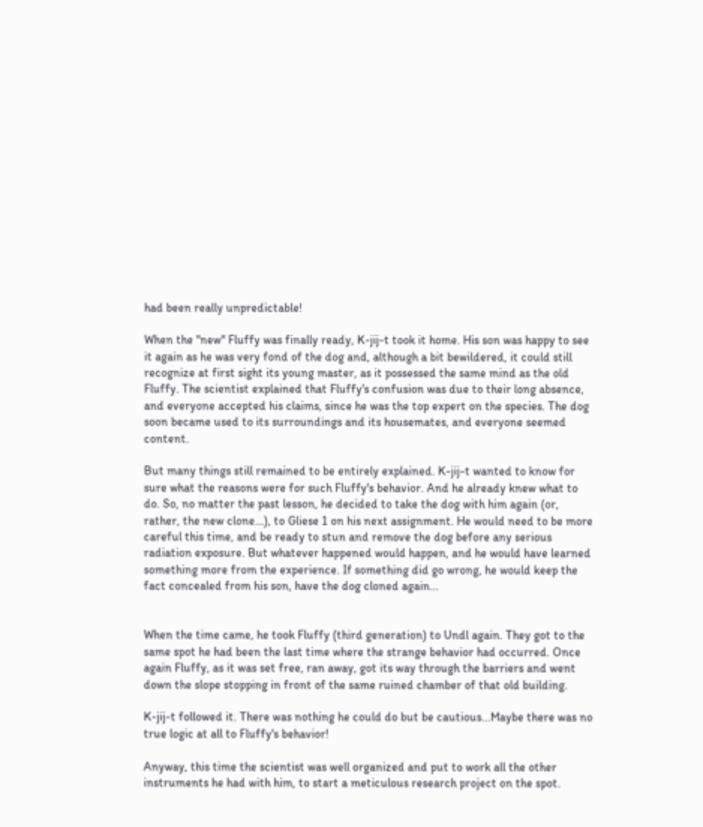had been really unpredictable!

When the "new" Fluffy was finally ready, K-jij-t took it home. His son was happy to see it again as he was very fond of the dog and, although a bit bewildered, it could still recognize at first sight its young master, as it possessed the same mind as the old Fluffy. The scientist explained that Fluffy's confusion was due to their long absence, and everyone accepted his claims, since he was the top expert on the species. The dog soon became used to its surroundings and its housemates, and everyone seemed content.

But many things still remained to be entirely explained. K-jij-t wanted to know for sure what the reasons were for such Fluffy's behavior. And he already knew what to do. So, no matter the past lesson, he decided to take the dog with him again (or, rather, the new clone...), to Gliese 1 on his next assignment. He would need to be more careful this time, and be ready to stun and remove the dog before any serious radiation exposure. But whatever happened would happen, and he would have learned something more from the experience. If something did go wrong, he would keep the fact concealed from his son, have the dog cloned again...


When the time came, he took Fluffy (third generation) to Undl again. They got to the same spot he had been the last time where the strange behavior had occurred. Once again Fluffy, as it was set free, ran away, got its way through the barriers and went down the slope stopping in front of the same ruined chamber of that old building.

K-jij-t followed it. There was nothing he could do but be cautious...Maybe there was no true logic at all to Fluffy's behavior!

Anyway, this time the scientist was well organized and put to work all the other instruments he had with him, to start a meticulous research project on the spot.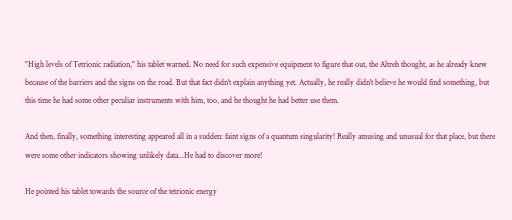"High levels of Tetrionic radiation," his tablet warned. No need for such expensive equipment to figure that out, the Altreh thought, as he already knew because of the barriers and the signs on the road. But that fact didn't explain anything yet. Actually, he really didn't believe he would find something, but this time he had some other peculiar instruments with him, too, and he thought he had better use them.

And then, finally, something interesting appeared all in a sudden: faint signs of a quantum singularity! Really amusing and unusual for that place, but there were some other indicators showing unlikely data...He had to discover more!

He pointed his tablet towards the source of the tetrionic energy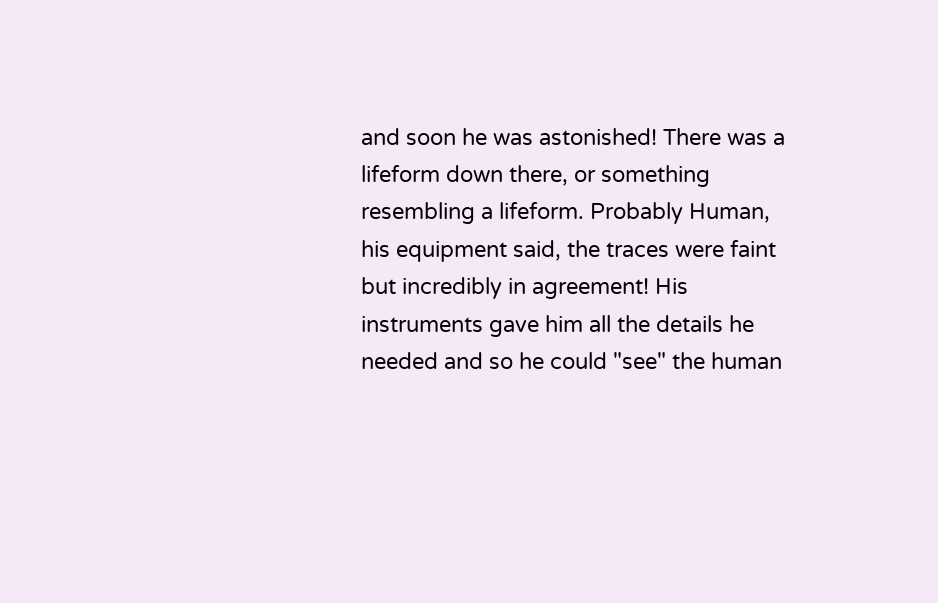and soon he was astonished! There was a lifeform down there, or something resembling a lifeform. Probably Human, his equipment said, the traces were faint but incredibly in agreement! His instruments gave him all the details he needed and so he could "see" the human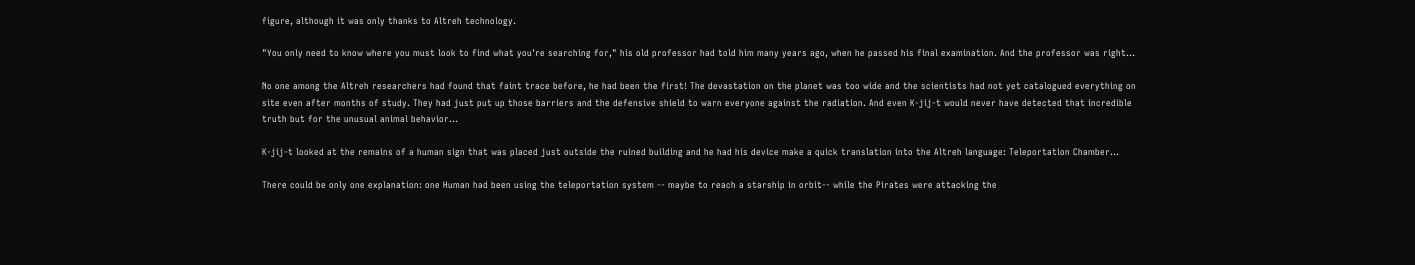figure, although it was only thanks to Altreh technology.

"You only need to know where you must look to find what you're searching for," his old professor had told him many years ago, when he passed his final examination. And the professor was right...

No one among the Altreh researchers had found that faint trace before, he had been the first! The devastation on the planet was too wide and the scientists had not yet catalogued everything on site even after months of study. They had just put up those barriers and the defensive shield to warn everyone against the radiation. And even K-jij-t would never have detected that incredible truth but for the unusual animal behavior...

K-jij-t looked at the remains of a human sign that was placed just outside the ruined building and he had his device make a quick translation into the Altreh language: Teleportation Chamber...

There could be only one explanation: one Human had been using the teleportation system -- maybe to reach a starship in orbit-- while the Pirates were attacking the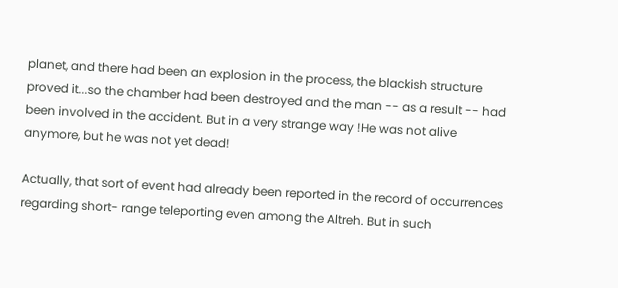planet, and there had been an explosion in the process, the blackish structure proved it...so the chamber had been destroyed and the man -- as a result -- had been involved in the accident. But in a very strange way !He was not alive anymore, but he was not yet dead!

Actually, that sort of event had already been reported in the record of occurrences regarding short- range teleporting even among the Altreh. But in such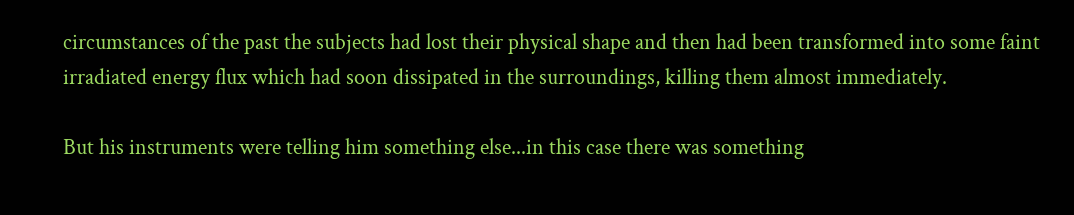circumstances of the past the subjects had lost their physical shape and then had been transformed into some faint irradiated energy flux which had soon dissipated in the surroundings, killing them almost immediately.

But his instruments were telling him something else...in this case there was something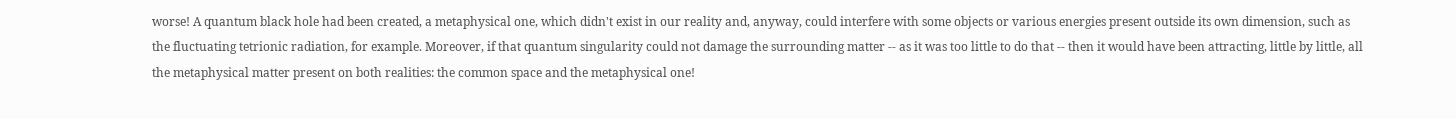worse! A quantum black hole had been created, a metaphysical one, which didn't exist in our reality and, anyway, could interfere with some objects or various energies present outside its own dimension, such as the fluctuating tetrionic radiation, for example. Moreover, if that quantum singularity could not damage the surrounding matter -- as it was too little to do that -- then it would have been attracting, little by little, all the metaphysical matter present on both realities: the common space and the metaphysical one!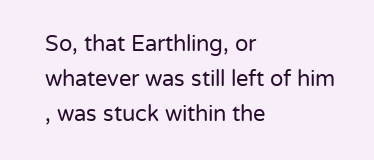So, that Earthling, or whatever was still left of him , was stuck within the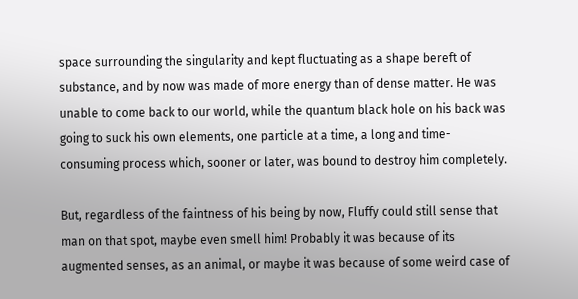space surrounding the singularity and kept fluctuating as a shape bereft of substance, and by now was made of more energy than of dense matter. He was unable to come back to our world, while the quantum black hole on his back was going to suck his own elements, one particle at a time, a long and time- consuming process which, sooner or later, was bound to destroy him completely.

But, regardless of the faintness of his being by now, Fluffy could still sense that man on that spot, maybe even smell him! Probably it was because of its augmented senses, as an animal, or maybe it was because of some weird case of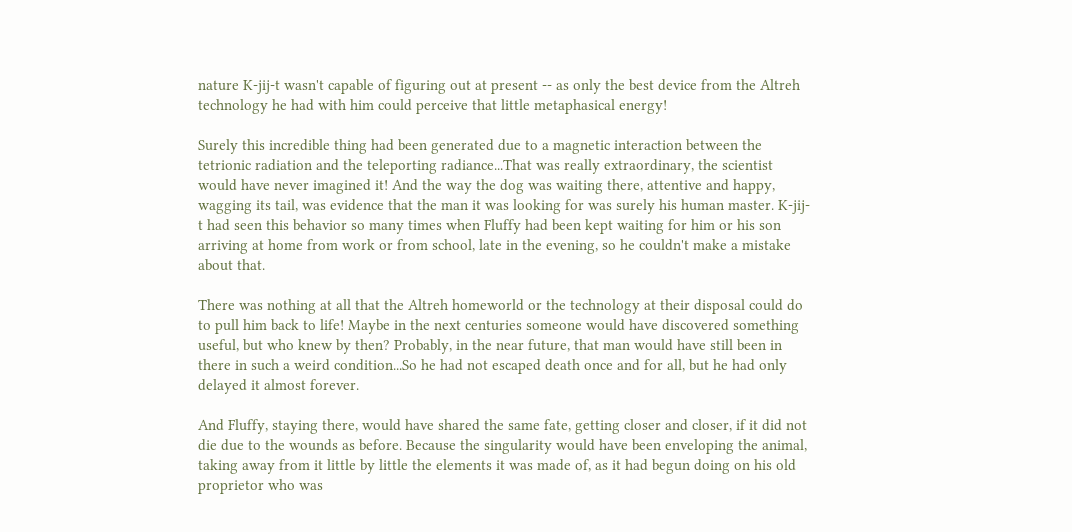nature K-jij-t wasn't capable of figuring out at present -- as only the best device from the Altreh technology he had with him could perceive that little metaphasical energy!

Surely this incredible thing had been generated due to a magnetic interaction between the tetrionic radiation and the teleporting radiance...That was really extraordinary, the scientist would have never imagined it! And the way the dog was waiting there, attentive and happy, wagging its tail, was evidence that the man it was looking for was surely his human master. K-jij-t had seen this behavior so many times when Fluffy had been kept waiting for him or his son arriving at home from work or from school, late in the evening, so he couldn't make a mistake about that.

There was nothing at all that the Altreh homeworld or the technology at their disposal could do to pull him back to life! Maybe in the next centuries someone would have discovered something useful, but who knew by then? Probably, in the near future, that man would have still been in there in such a weird condition...So he had not escaped death once and for all, but he had only delayed it almost forever.

And Fluffy, staying there, would have shared the same fate, getting closer and closer, if it did not die due to the wounds as before. Because the singularity would have been enveloping the animal, taking away from it little by little the elements it was made of, as it had begun doing on his old proprietor who was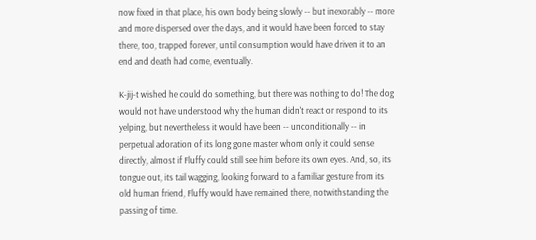now fixed in that place, his own body being slowly -- but inexorably -- more and more dispersed over the days, and it would have been forced to stay there, too, trapped forever, until consumption would have driven it to an end and death had come, eventually.

K-jij-t wished he could do something, but there was nothing to do! The dog would not have understood why the human didn't react or respond to its yelping, but nevertheless it would have been -- unconditionally -- in perpetual adoration of its long gone master whom only it could sense directly, almost if Fluffy could still see him before its own eyes. And, so, its tongue out, its tail wagging, looking forward to a familiar gesture from its old human friend, Fluffy would have remained there, notwithstanding the passing of time.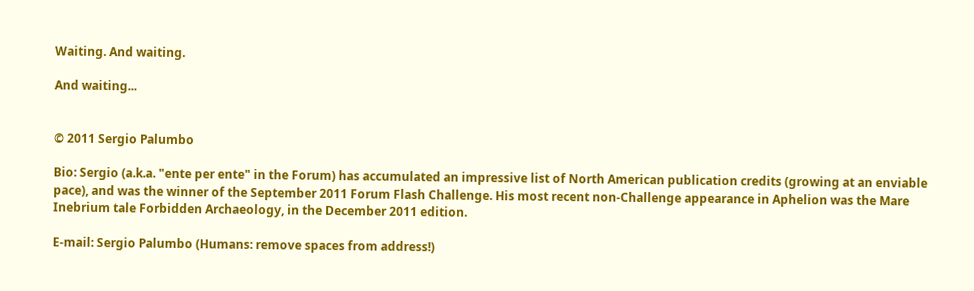Waiting. And waiting.

And waiting...


© 2011 Sergio Palumbo

Bio: Sergio (a.k.a. "ente per ente" in the Forum) has accumulated an impressive list of North American publication credits (growing at an enviable pace), and was the winner of the September 2011 Forum Flash Challenge. His most recent non-Challenge appearance in Aphelion was the Mare Inebrium tale Forbidden Archaeology, in the December 2011 edition.

E-mail: Sergio Palumbo (Humans: remove spaces from address!)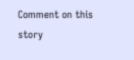Comment on this story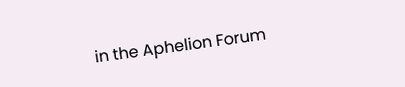in the Aphelion Forum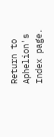Return to Aphelion's Index page.